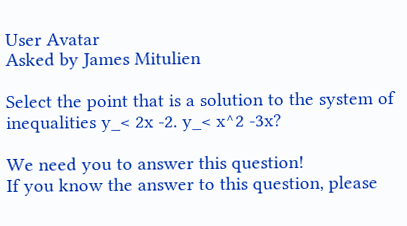User Avatar
Asked by James Mitulien

Select the point that is a solution to the system of inequalities y_< 2x -2. y_< x^2 -3x?

We need you to answer this question!
If you know the answer to this question, please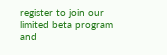register to join our limited beta program and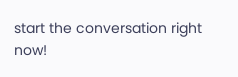start the conversation right now!